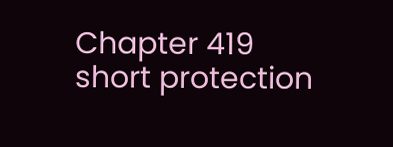Chapter 419 short protection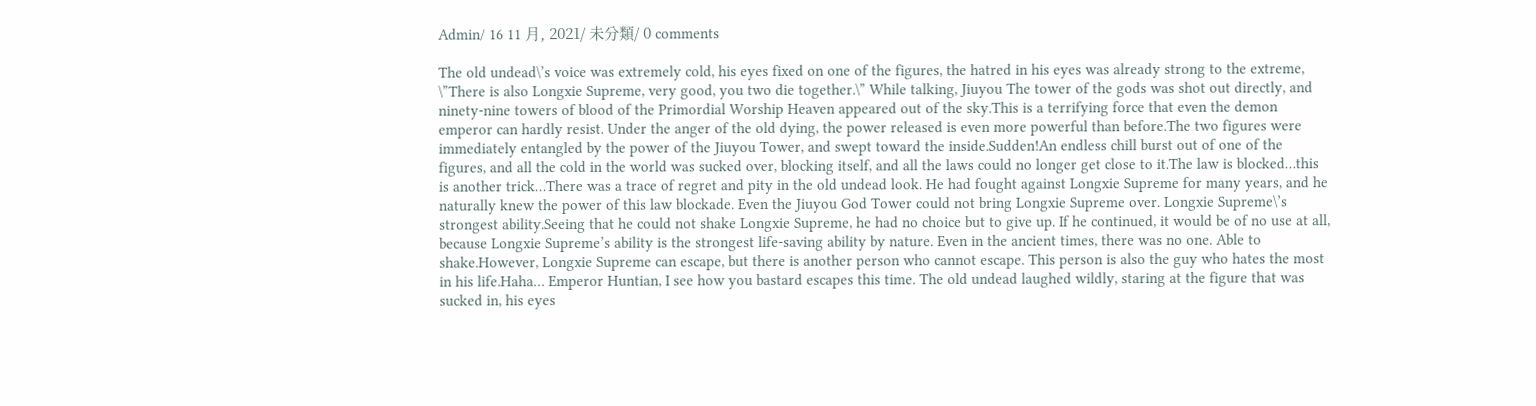Admin/ 16 11 月, 2021/ 未分類/ 0 comments

The old undead\’s voice was extremely cold, his eyes fixed on one of the figures, the hatred in his eyes was already strong to the extreme, \”There is also Longxie Supreme, very good, you two die together.\” While talking, Jiuyou The tower of the gods was shot out directly, and ninety-nine towers of blood of the Primordial Worship Heaven appeared out of the sky.This is a terrifying force that even the demon emperor can hardly resist. Under the anger of the old dying, the power released is even more powerful than before.The two figures were immediately entangled by the power of the Jiuyou Tower, and swept toward the inside.Sudden!An endless chill burst out of one of the figures, and all the cold in the world was sucked over, blocking itself, and all the laws could no longer get close to it.The law is blocked…this is another trick…There was a trace of regret and pity in the old undead look. He had fought against Longxie Supreme for many years, and he naturally knew the power of this law blockade. Even the Jiuyou God Tower could not bring Longxie Supreme over. Longxie Supreme\’s strongest ability.Seeing that he could not shake Longxie Supreme, he had no choice but to give up. If he continued, it would be of no use at all, because Longxie Supreme’s ability is the strongest life-saving ability by nature. Even in the ancient times, there was no one. Able to shake.However, Longxie Supreme can escape, but there is another person who cannot escape. This person is also the guy who hates the most in his life.Haha… Emperor Huntian, I see how you bastard escapes this time. The old undead laughed wildly, staring at the figure that was sucked in, his eyes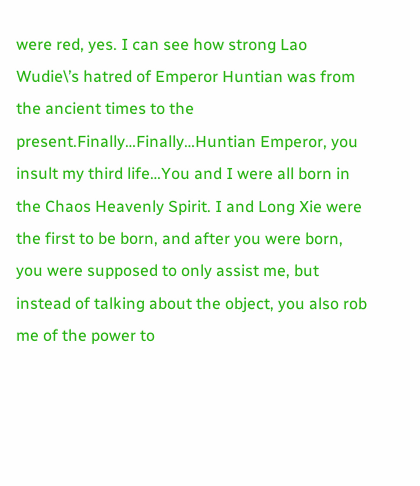were red, yes. I can see how strong Lao Wudie\’s hatred of Emperor Huntian was from the ancient times to the present.Finally…Finally…Huntian Emperor, you insult my third life…You and I were all born in the Chaos Heavenly Spirit. I and Long Xie were the first to be born, and after you were born, you were supposed to only assist me, but instead of talking about the object, you also rob me of the power to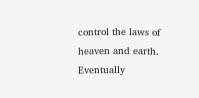control the laws of heaven and earth. Eventually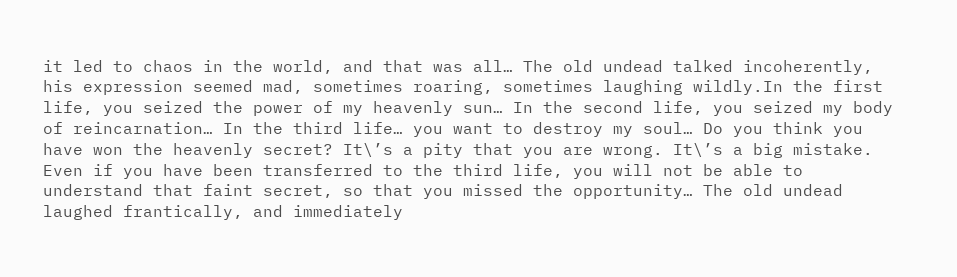it led to chaos in the world, and that was all… The old undead talked incoherently, his expression seemed mad, sometimes roaring, sometimes laughing wildly.In the first life, you seized the power of my heavenly sun… In the second life, you seized my body of reincarnation… In the third life… you want to destroy my soul… Do you think you have won the heavenly secret? It\’s a pity that you are wrong. It\’s a big mistake. Even if you have been transferred to the third life, you will not be able to understand that faint secret, so that you missed the opportunity… The old undead laughed frantically, and immediately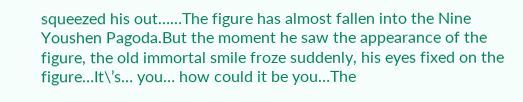squeezed his out……The figure has almost fallen into the Nine Youshen Pagoda.But the moment he saw the appearance of the figure, the old immortal smile froze suddenly, his eyes fixed on the figure…It\’s… you… how could it be you…The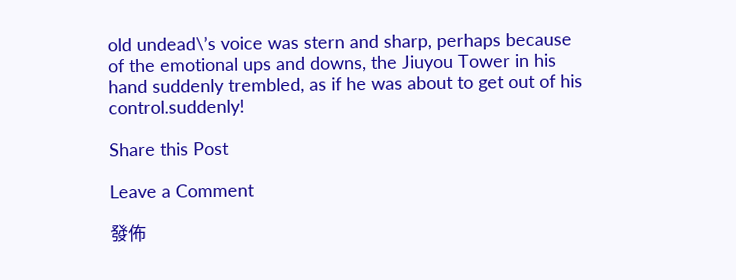old undead\’s voice was stern and sharp, perhaps because of the emotional ups and downs, the Jiuyou Tower in his hand suddenly trembled, as if he was about to get out of his control.suddenly!

Share this Post

Leave a Comment

發佈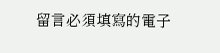留言必須填寫的電子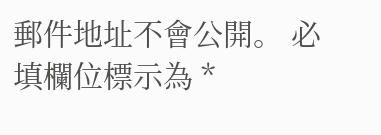郵件地址不會公開。 必填欄位標示為 *